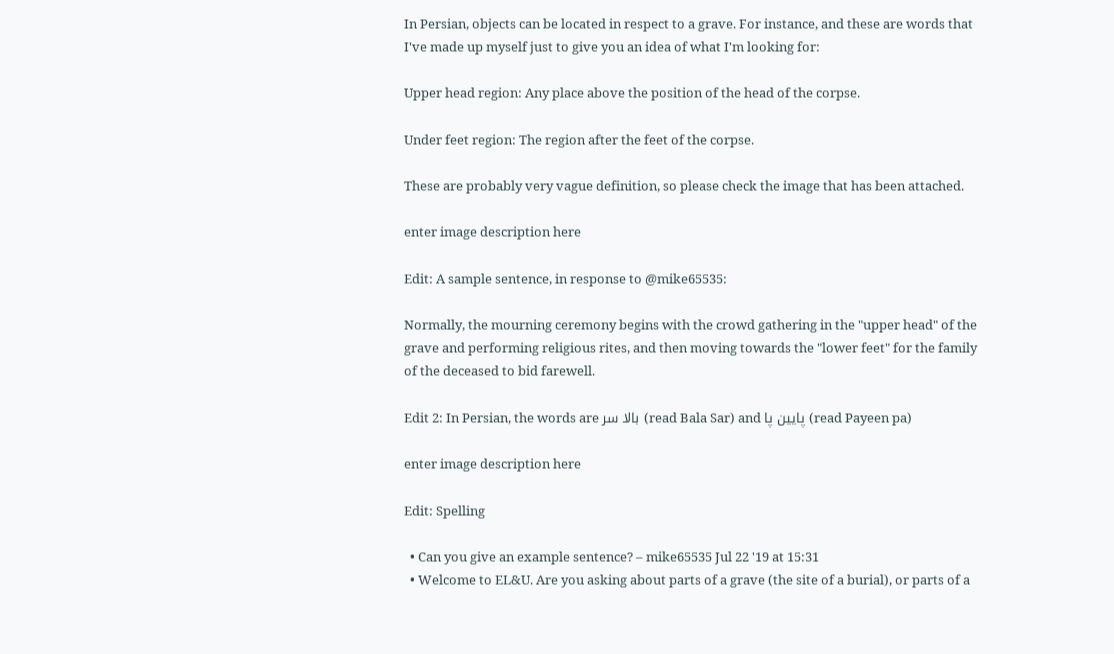In Persian, objects can be located in respect to a grave. For instance, and these are words that I've made up myself just to give you an idea of what I'm looking for:

Upper head region: Any place above the position of the head of the corpse.

Under feet region: The region after the feet of the corpse.

These are probably very vague definition, so please check the image that has been attached.

enter image description here

Edit: A sample sentence, in response to @mike65535:

Normally, the mourning ceremony begins with the crowd gathering in the "upper head" of the grave and performing religious rites, and then moving towards the "lower feet" for the family of the deceased to bid farewell.

Edit 2: In Persian, the words are بالا سر (read Bala Sar) and پایین پا (read Payeen pa)

enter image description here

Edit: Spelling

  • Can you give an example sentence? – mike65535 Jul 22 '19 at 15:31
  • Welcome to EL&U. Are you asking about parts of a grave (the site of a burial), or parts of a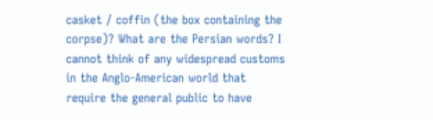casket / coffin (the box containing the corpse)? What are the Persian words? I cannot think of any widespread customs in the Anglo-American world that require the general public to have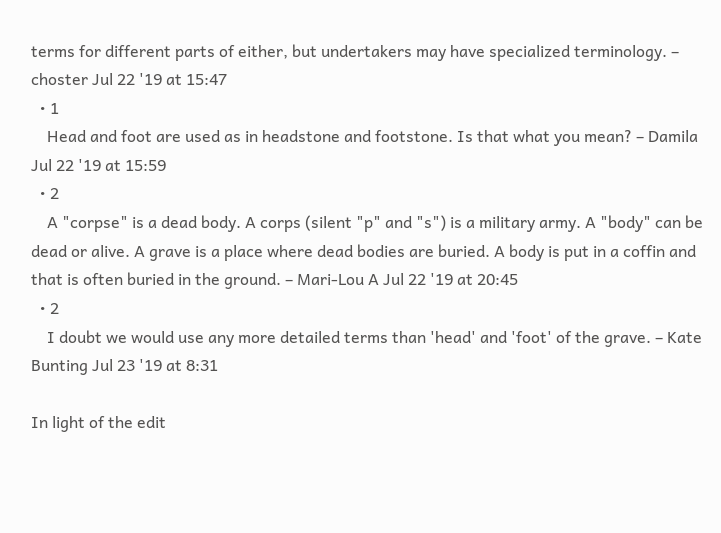terms for different parts of either, but undertakers may have specialized terminology. – choster Jul 22 '19 at 15:47
  • 1
    Head and foot are used as in headstone and footstone. Is that what you mean? – Damila Jul 22 '19 at 15:59
  • 2
    A "corpse" is a dead body. A corps (silent "p" and "s") is a military army. A "body" can be dead or alive. A grave is a place where dead bodies are buried. A body is put in a coffin and that is often buried in the ground. – Mari-Lou A Jul 22 '19 at 20:45
  • 2
    I doubt we would use any more detailed terms than 'head' and 'foot' of the grave. – Kate Bunting Jul 23 '19 at 8:31

In light of the edit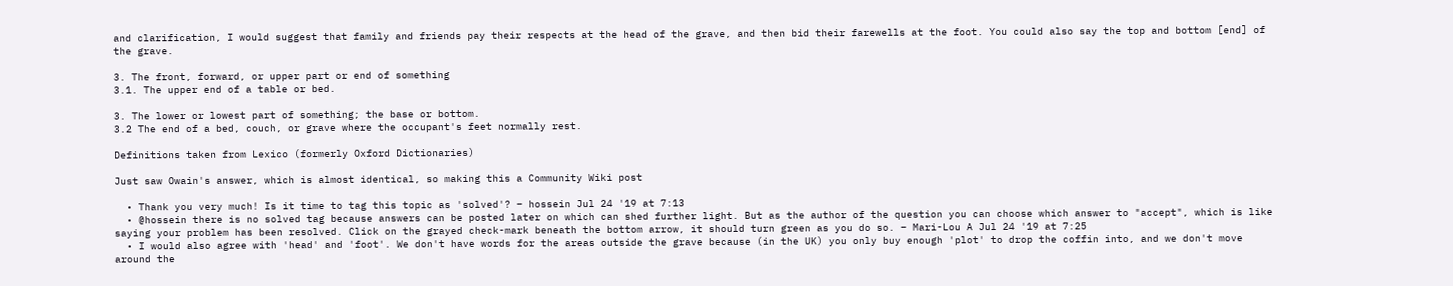and clarification, I would suggest that family and friends pay their respects at the head of the grave, and then bid their farewells at the foot. You could also say the top and bottom [end] of the grave.

3. The front, forward, or upper part or end of something
3.1. The upper end of a table or bed.

3. The lower or lowest part of something; the base or bottom.
3.2 The end of a bed, couch, or grave where the occupant's feet normally rest.

Definitions taken from Lexico (formerly Oxford Dictionaries)

Just saw Owain's answer, which is almost identical, so making this a Community Wiki post

  • Thank you very much! Is it time to tag this topic as 'solved'? – hossein Jul 24 '19 at 7:13
  • @hossein there is no solved tag because answers can be posted later on which can shed further light. But as the author of the question you can choose which answer to "accept", which is like saying your problem has been resolved. Click on the grayed check-mark beneath the bottom arrow, it should turn green as you do so. – Mari-Lou A Jul 24 '19 at 7:25
  • I would also agree with 'head' and 'foot'. We don't have words for the areas outside the grave because (in the UK) you only buy enough 'plot' to drop the coffin into, and we don't move around the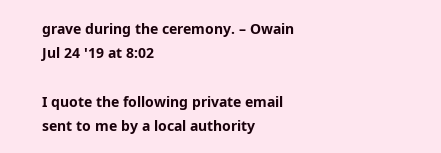grave during the ceremony. – Owain Jul 24 '19 at 8:02

I quote the following private email sent to me by a local authority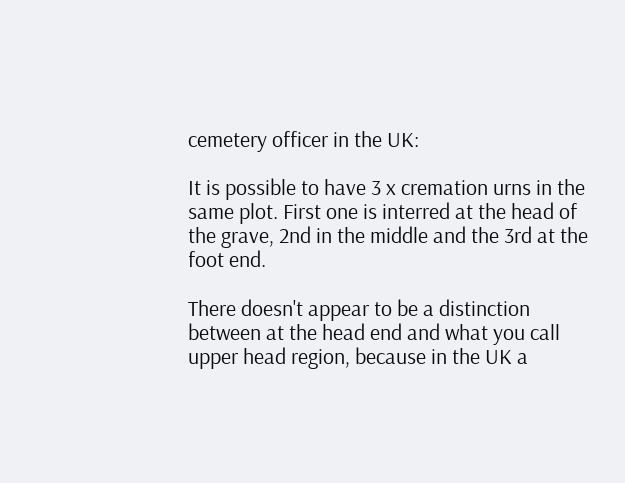cemetery officer in the UK:

It is possible to have 3 x cremation urns in the same plot. First one is interred at the head of the grave, 2nd in the middle and the 3rd at the foot end.

There doesn't appear to be a distinction between at the head end and what you call upper head region, because in the UK a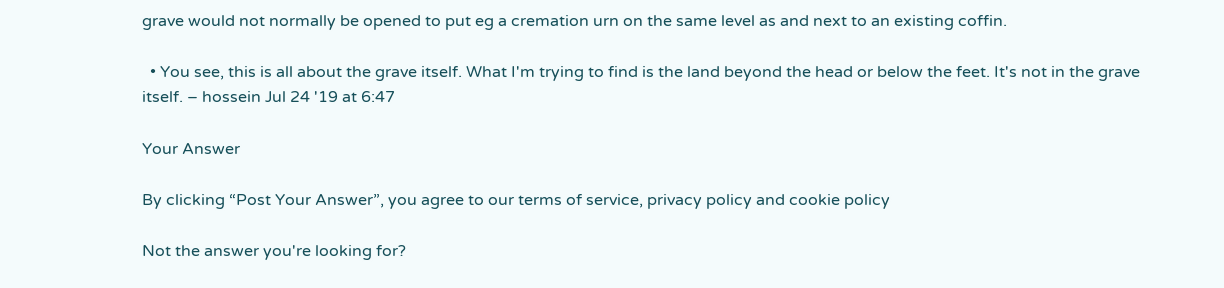grave would not normally be opened to put eg a cremation urn on the same level as and next to an existing coffin.

  • You see, this is all about the grave itself. What I'm trying to find is the land beyond the head or below the feet. It's not in the grave itself. – hossein Jul 24 '19 at 6:47

Your Answer

By clicking “Post Your Answer”, you agree to our terms of service, privacy policy and cookie policy

Not the answer you're looking for?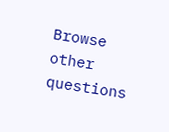Browse other questions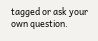tagged or ask your own question.